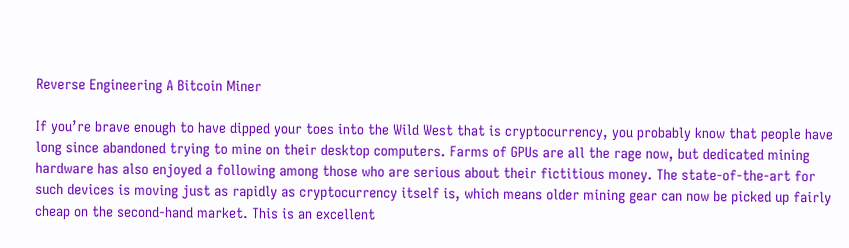Reverse Engineering A Bitcoin Miner

If you’re brave enough to have dipped your toes into the Wild West that is cryptocurrency, you probably know that people have long since abandoned trying to mine on their desktop computers. Farms of GPUs are all the rage now, but dedicated mining hardware has also enjoyed a following among those who are serious about their fictitious money. The state-of-the-art for such devices is moving just as rapidly as cryptocurrency itself is, which means older mining gear can now be picked up fairly cheap on the second-hand market. This is an excellent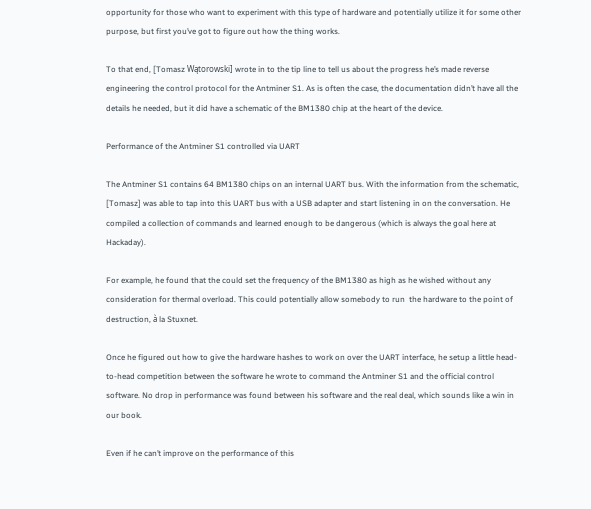opportunity for those who want to experiment with this type of hardware and potentially utilize it for some other purpose, but first you’ve got to figure out how the thing works.

To that end, [Tomasz Wątorowski] wrote in to the tip line to tell us about the progress he’s made reverse engineering the control protocol for the Antminer S1. As is often the case, the documentation didn’t have all the details he needed, but it did have a schematic of the BM1380 chip at the heart of the device.

Performance of the Antminer S1 controlled via UART

The Antminer S1 contains 64 BM1380 chips on an internal UART bus. With the information from the schematic, [Tomasz] was able to tap into this UART bus with a USB adapter and start listening in on the conversation. He compiled a collection of commands and learned enough to be dangerous (which is always the goal here at Hackaday).

For example, he found that the could set the frequency of the BM1380 as high as he wished without any consideration for thermal overload. This could potentially allow somebody to run  the hardware to the point of destruction, à la Stuxnet.

Once he figured out how to give the hardware hashes to work on over the UART interface, he setup a little head-to-head competition between the software he wrote to command the Antminer S1 and the official control software. No drop in performance was found between his software and the real deal, which sounds like a win in our book.

Even if he can’t improve on the performance of this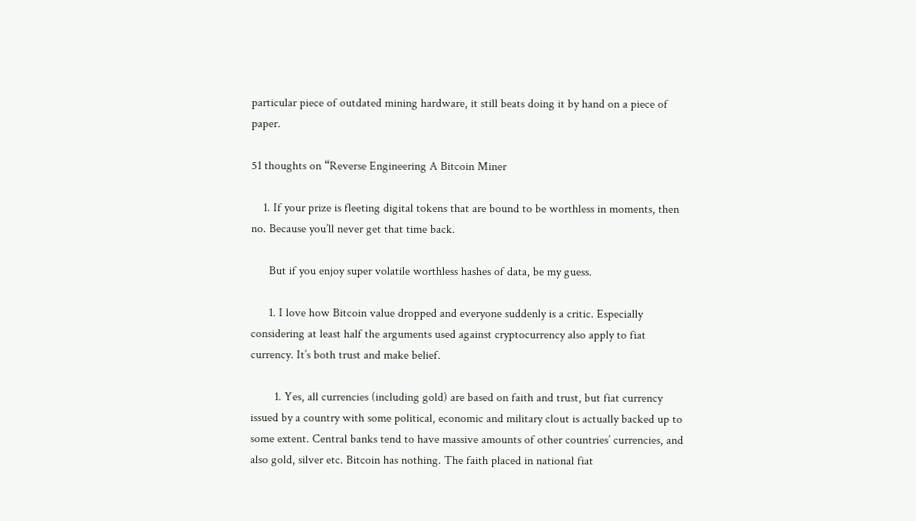particular piece of outdated mining hardware, it still beats doing it by hand on a piece of paper.

51 thoughts on “Reverse Engineering A Bitcoin Miner

    1. If your prize is fleeting digital tokens that are bound to be worthless in moments, then no. Because you’ll never get that time back.

      But if you enjoy super volatile worthless hashes of data, be my guess.

      1. I love how Bitcoin value dropped and everyone suddenly is a critic. Especially considering at least half the arguments used against cryptocurrency also apply to fiat currency. It’s both trust and make belief.

        1. Yes, all currencies (including gold) are based on faith and trust, but fiat currency issued by a country with some political, economic and military clout is actually backed up to some extent. Central banks tend to have massive amounts of other countries’ currencies, and also gold, silver etc. Bitcoin has nothing. The faith placed in national fiat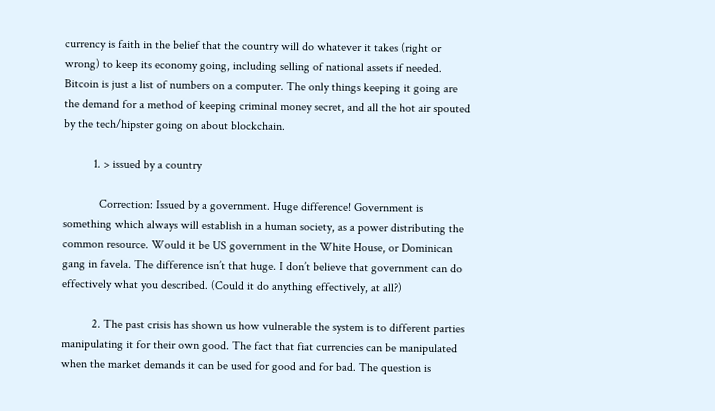currency is faith in the belief that the country will do whatever it takes (right or wrong) to keep its economy going, including selling of national assets if needed. Bitcoin is just a list of numbers on a computer. The only things keeping it going are the demand for a method of keeping criminal money secret, and all the hot air spouted by the tech/hipster going on about blockchain.

          1. > issued by a country

            Correction: Issued by a government. Huge difference! Government is something which always will establish in a human society, as a power distributing the common resource. Would it be US government in the White House, or Dominican gang in favela. The difference isn’t that huge. I don’t believe that government can do effectively what you described. (Could it do anything effectively, at all?)

          2. The past crisis has shown us how vulnerable the system is to different parties manipulating it for their own good. The fact that fiat currencies can be manipulated when the market demands it can be used for good and for bad. The question is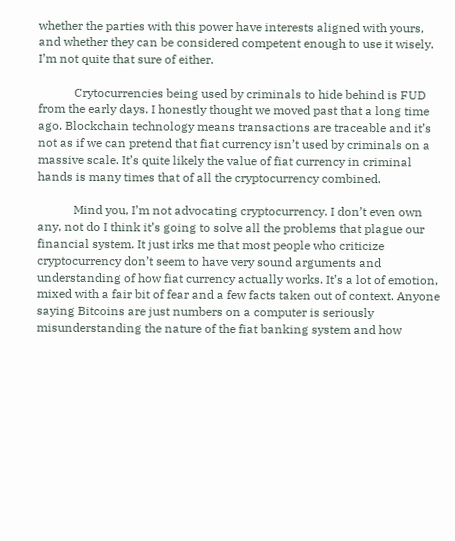whether the parties with this power have interests aligned with yours, and whether they can be considered competent enough to use it wisely. I’m not quite that sure of either.

            Crytocurrencies being used by criminals to hide behind is FUD from the early days. I honestly thought we moved past that a long time ago. Blockchain technology means transactions are traceable and it’s not as if we can pretend that fiat currency isn’t used by criminals on a massive scale. It’s quite likely the value of fiat currency in criminal hands is many times that of all the cryptocurrency combined.

            Mind you, I’m not advocating cryptocurrency. I don’t even own any, not do I think it’s going to solve all the problems that plague our financial system. It just irks me that most people who criticize cryptocurrency don’t seem to have very sound arguments and understanding of how fiat currency actually works. It’s a lot of emotion, mixed with a fair bit of fear and a few facts taken out of context. Anyone saying Bitcoins are just numbers on a computer is seriously misunderstanding the nature of the fiat banking system and how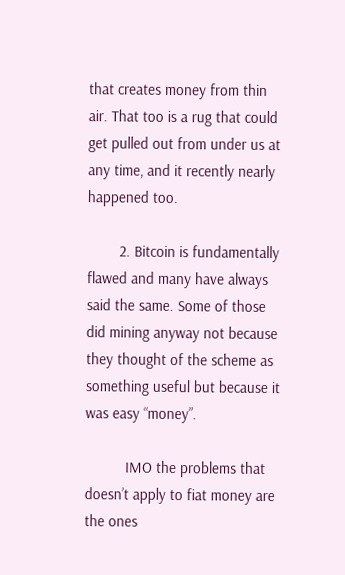that creates money from thin air. That too is a rug that could get pulled out from under us at any time, and it recently nearly happened too.

        2. Bitcoin is fundamentally flawed and many have always said the same. Some of those did mining anyway not because they thought of the scheme as something useful but because it was easy “money”.

          IMO the problems that doesn’t apply to fiat money are the ones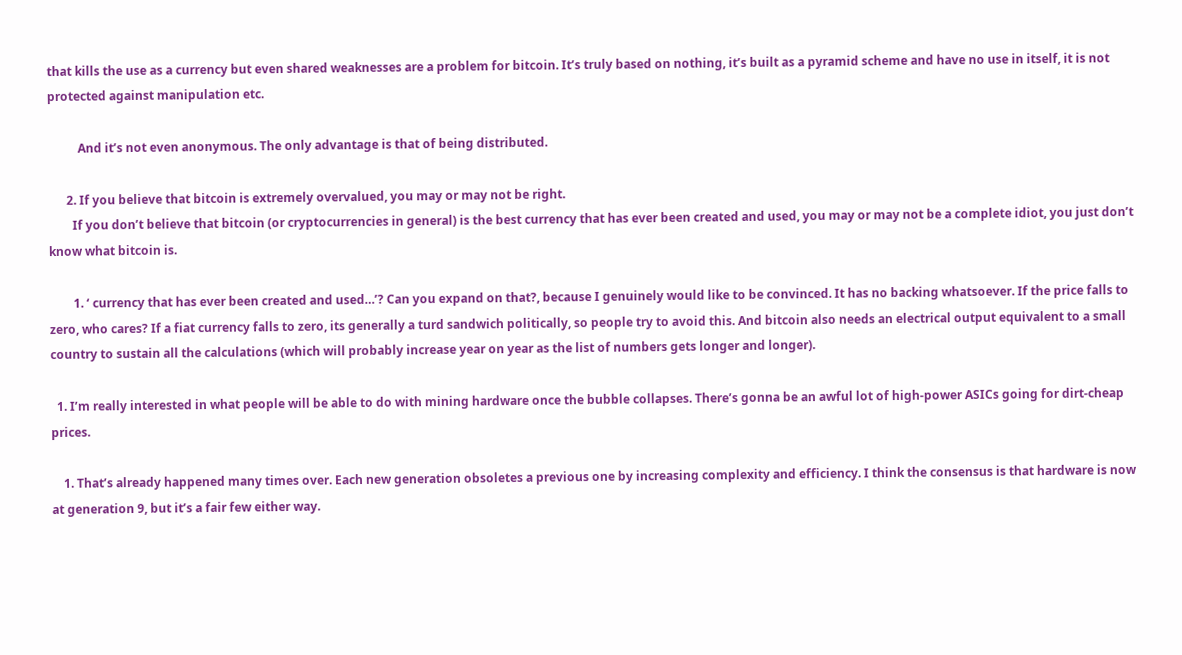that kills the use as a currency but even shared weaknesses are a problem for bitcoin. It’s truly based on nothing, it’s built as a pyramid scheme and have no use in itself, it is not protected against manipulation etc.

          And it’s not even anonymous. The only advantage is that of being distributed.

      2. If you believe that bitcoin is extremely overvalued, you may or may not be right.
        If you don’t believe that bitcoin (or cryptocurrencies in general) is the best currency that has ever been created and used, you may or may not be a complete idiot, you just don’t know what bitcoin is.

        1. ‘ currency that has ever been created and used…’? Can you expand on that?, because I genuinely would like to be convinced. It has no backing whatsoever. If the price falls to zero, who cares? If a fiat currency falls to zero, its generally a turd sandwich politically, so people try to avoid this. And bitcoin also needs an electrical output equivalent to a small country to sustain all the calculations (which will probably increase year on year as the list of numbers gets longer and longer).

  1. I’m really interested in what people will be able to do with mining hardware once the bubble collapses. There’s gonna be an awful lot of high-power ASICs going for dirt-cheap prices.

    1. That’s already happened many times over. Each new generation obsoletes a previous one by increasing complexity and efficiency. I think the consensus is that hardware is now at generation 9, but it’s a fair few either way.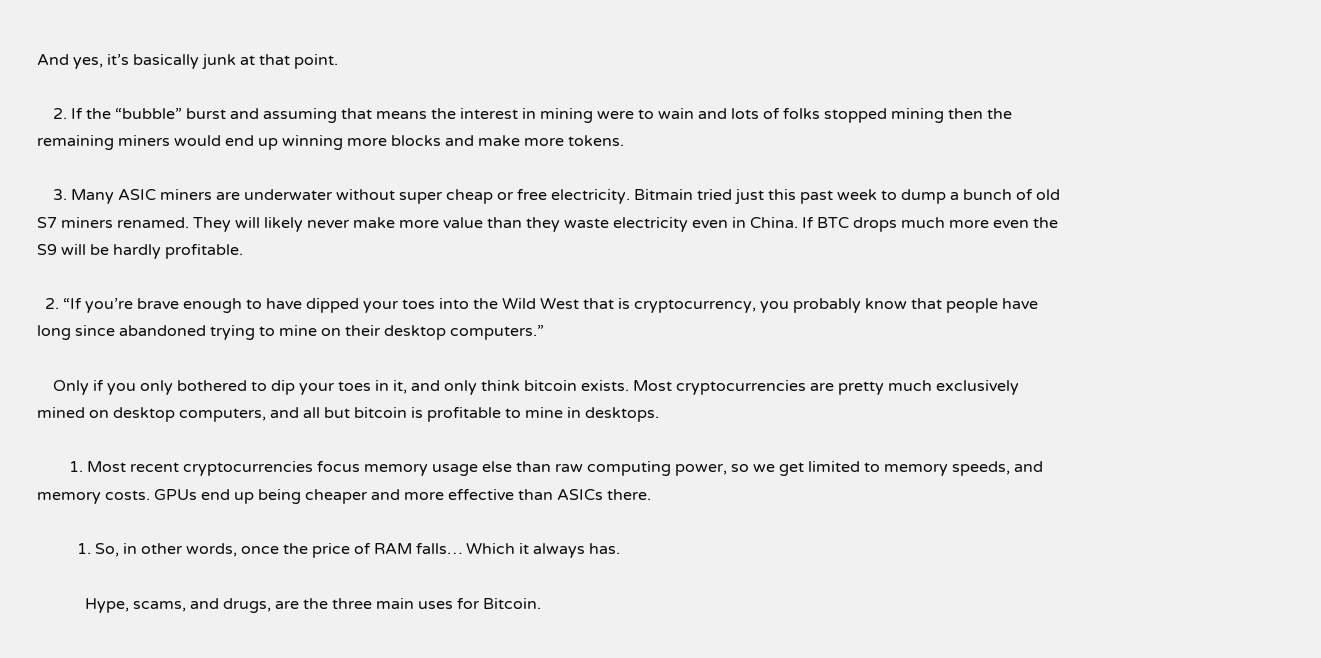And yes, it’s basically junk at that point.

    2. If the “bubble” burst and assuming that means the interest in mining were to wain and lots of folks stopped mining then the remaining miners would end up winning more blocks and make more tokens.

    3. Many ASIC miners are underwater without super cheap or free electricity. Bitmain tried just this past week to dump a bunch of old S7 miners renamed. They will likely never make more value than they waste electricity even in China. If BTC drops much more even the S9 will be hardly profitable.

  2. “If you’re brave enough to have dipped your toes into the Wild West that is cryptocurrency, you probably know that people have long since abandoned trying to mine on their desktop computers.”

    Only if you only bothered to dip your toes in it, and only think bitcoin exists. Most cryptocurrencies are pretty much exclusively mined on desktop computers, and all but bitcoin is profitable to mine in desktops.

        1. Most recent cryptocurrencies focus memory usage else than raw computing power, so we get limited to memory speeds, and memory costs. GPUs end up being cheaper and more effective than ASICs there.

          1. So, in other words, once the price of RAM falls… Which it always has.

            Hype, scams, and drugs, are the three main uses for Bitcoin.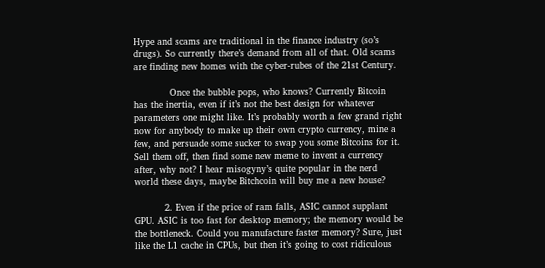Hype and scams are traditional in the finance industry (so’s drugs). So currently there’s demand from all of that. Old scams are finding new homes with the cyber-rubes of the 21st Century.

            Once the bubble pops, who knows? Currently Bitcoin has the inertia, even if it’s not the best design for whatever parameters one might like. It’s probably worth a few grand right now for anybody to make up their own crypto currency, mine a few, and persuade some sucker to swap you some Bitcoins for it. Sell them off, then find some new meme to invent a currency after, why not? I hear misogyny’s quite popular in the nerd world these days, maybe Bitchcoin will buy me a new house?

          2. Even if the price of ram falls, ASIC cannot supplant GPU. ASIC is too fast for desktop memory; the memory would be the bottleneck. Could you manufacture faster memory? Sure, just like the L1 cache in CPUs, but then it’s going to cost ridiculous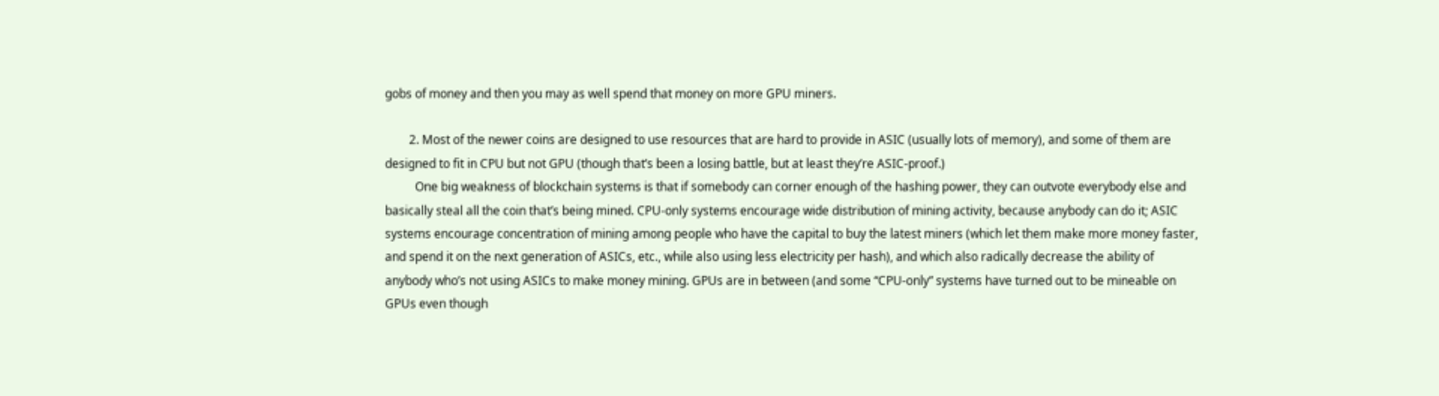gobs of money and then you may as well spend that money on more GPU miners.

        2. Most of the newer coins are designed to use resources that are hard to provide in ASIC (usually lots of memory), and some of them are designed to fit in CPU but not GPU (though that’s been a losing battle, but at least they’re ASIC-proof.)
          One big weakness of blockchain systems is that if somebody can corner enough of the hashing power, they can outvote everybody else and basically steal all the coin that’s being mined. CPU-only systems encourage wide distribution of mining activity, because anybody can do it; ASIC systems encourage concentration of mining among people who have the capital to buy the latest miners (which let them make more money faster, and spend it on the next generation of ASICs, etc., while also using less electricity per hash), and which also radically decrease the ability of anybody who’s not using ASICs to make money mining. GPUs are in between (and some “CPU-only” systems have turned out to be mineable on GPUs even though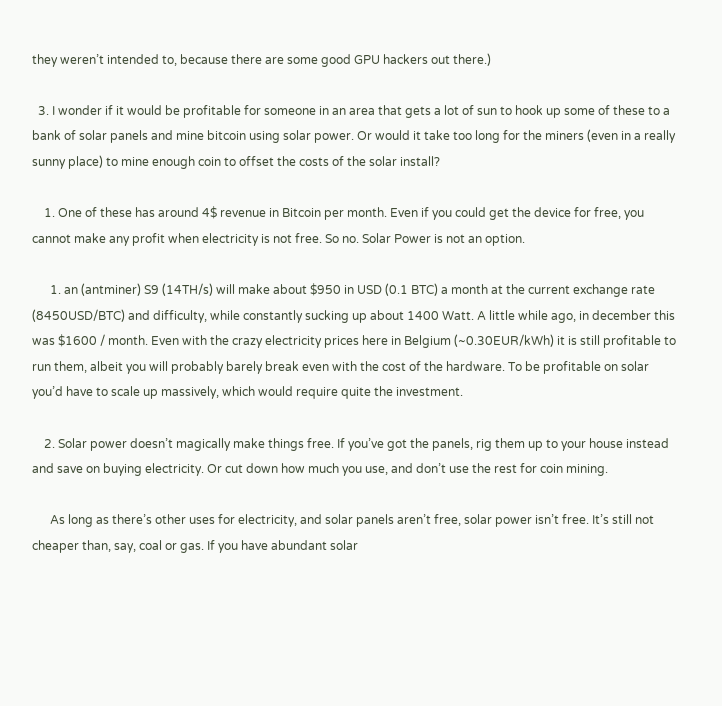they weren’t intended to, because there are some good GPU hackers out there.)

  3. I wonder if it would be profitable for someone in an area that gets a lot of sun to hook up some of these to a bank of solar panels and mine bitcoin using solar power. Or would it take too long for the miners (even in a really sunny place) to mine enough coin to offset the costs of the solar install?

    1. One of these has around 4$ revenue in Bitcoin per month. Even if you could get the device for free, you cannot make any profit when electricity is not free. So no. Solar Power is not an option.

      1. an (antminer) S9 (14TH/s) will make about $950 in USD (0.1 BTC) a month at the current exchange rate (8450USD/BTC) and difficulty, while constantly sucking up about 1400 Watt. A little while ago, in december this was $1600 / month. Even with the crazy electricity prices here in Belgium (~0.30EUR/kWh) it is still profitable to run them, albeit you will probably barely break even with the cost of the hardware. To be profitable on solar you’d have to scale up massively, which would require quite the investment.

    2. Solar power doesn’t magically make things free. If you’ve got the panels, rig them up to your house instead and save on buying electricity. Or cut down how much you use, and don’t use the rest for coin mining.

      As long as there’s other uses for electricity, and solar panels aren’t free, solar power isn’t free. It’s still not cheaper than, say, coal or gas. If you have abundant solar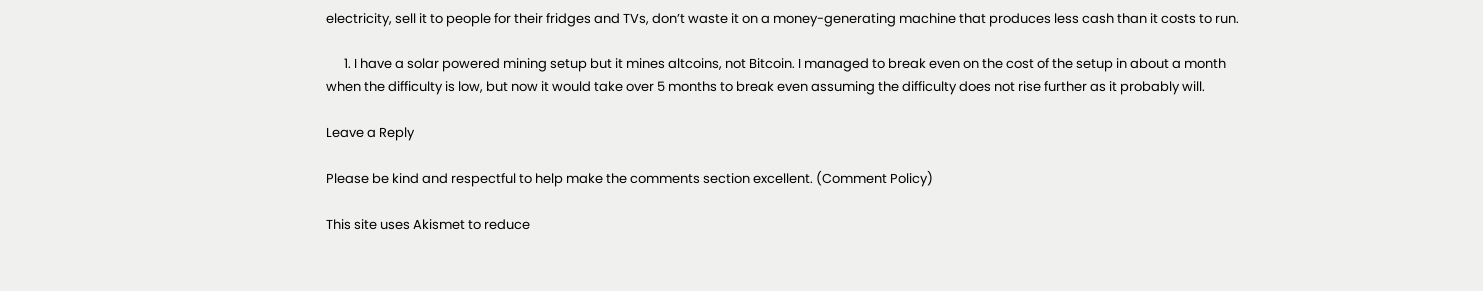electricity, sell it to people for their fridges and TVs, don’t waste it on a money-generating machine that produces less cash than it costs to run.

      1. I have a solar powered mining setup but it mines altcoins, not Bitcoin. I managed to break even on the cost of the setup in about a month when the difficulty is low, but now it would take over 5 months to break even assuming the difficulty does not rise further as it probably will.

Leave a Reply

Please be kind and respectful to help make the comments section excellent. (Comment Policy)

This site uses Akismet to reduce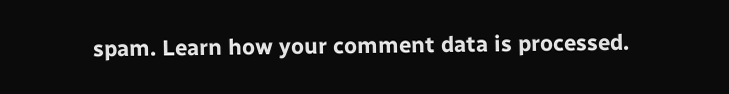spam. Learn how your comment data is processed.